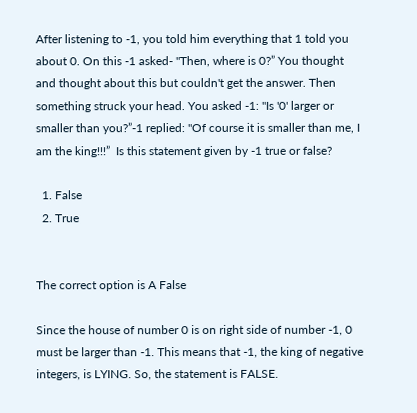After listening to -1, you told him everything that 1 told you about 0. On this -1 asked- "Then, where is 0?” You thought and thought about this but couldn't get the answer. Then something struck your head. You asked -1: "Is '0' larger or smaller than you?”-1 replied: "Of course it is smaller than me, I am the king!!!”  Is this statement given by -1 true or false?

  1. False
  2. True


The correct option is A False

Since the house of number 0 is on right side of number -1, 0 must be larger than -1. This means that -1, the king of negative integers, is LYING. So, the statement is FALSE.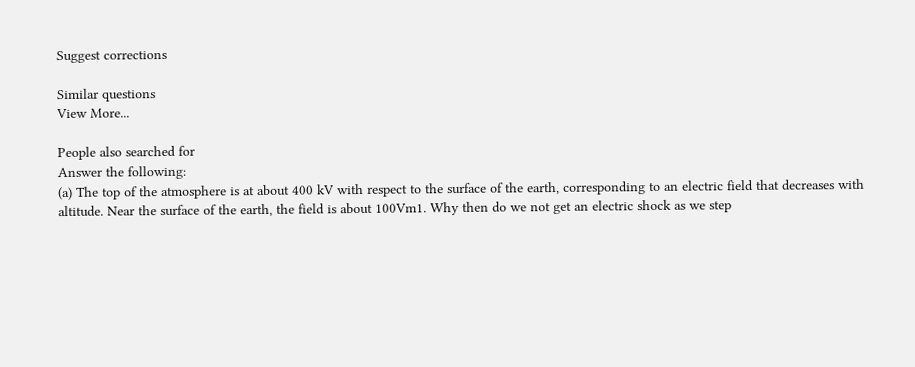Suggest corrections

Similar questions
View More...

People also searched for
Answer the following:
(a) The top of the atmosphere is at about 400 kV with respect to the surface of the earth, corresponding to an electric field that decreases with altitude. Near the surface of the earth, the field is about 100Vm1. Why then do we not get an electric shock as we step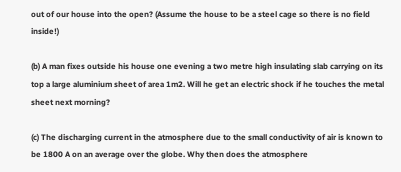out of our house into the open? (Assume the house to be a steel cage so there is no field inside!)

(b) A man fixes outside his house one evening a two metre high insulating slab carrying on its top a large aluminium sheet of area 1m2. Will he get an electric shock if he touches the metal sheet next morning?

(c) The discharging current in the atmosphere due to the small conductivity of air is known to be 1800 A on an average over the globe. Why then does the atmosphere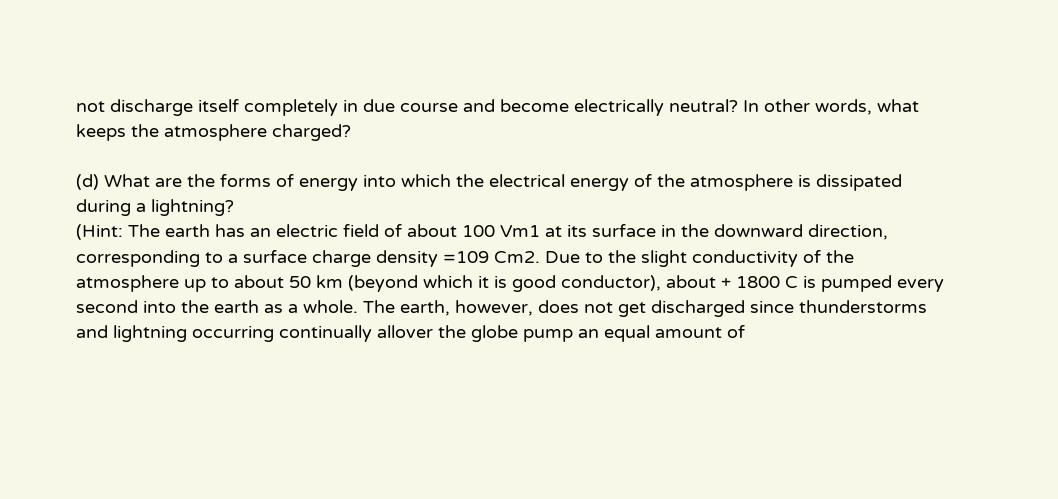not discharge itself completely in due course and become electrically neutral? In other words, what keeps the atmosphere charged?

(d) What are the forms of energy into which the electrical energy of the atmosphere is dissipated during a lightning?
(Hint: The earth has an electric field of about 100 Vm1 at its surface in the downward direction, corresponding to a surface charge density =109 Cm2. Due to the slight conductivity of the atmosphere up to about 50 km (beyond which it is good conductor), about + 1800 C is pumped every second into the earth as a whole. The earth, however, does not get discharged since thunderstorms and lightning occurring continually allover the globe pump an equal amount of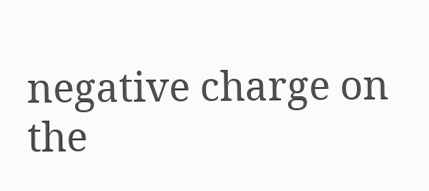negative charge on the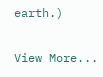earth.)

View More...